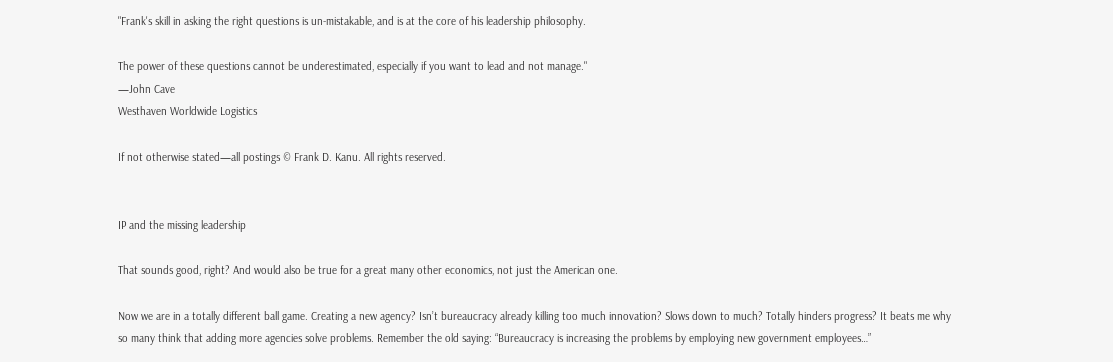"Frank's skill in asking the right questions is un-mistakable, and is at the core of his leadership philosophy.

The power of these questions cannot be underestimated, especially if you want to lead and not manage."
—John Cave
Westhaven Worldwide Logistics

If not otherwise stated—all postings © Frank D. Kanu. All rights reserved.


IP and the missing leadership

That sounds good, right? And would also be true for a great many other economics, not just the American one.

Now we are in a totally different ball game. Creating a new agency? Isn’t bureaucracy already killing too much innovation? Slows down to much? Totally hinders progress? It beats me why so many think that adding more agencies solve problems. Remember the old saying: “Bureaucracy is increasing the problems by employing new government employees…”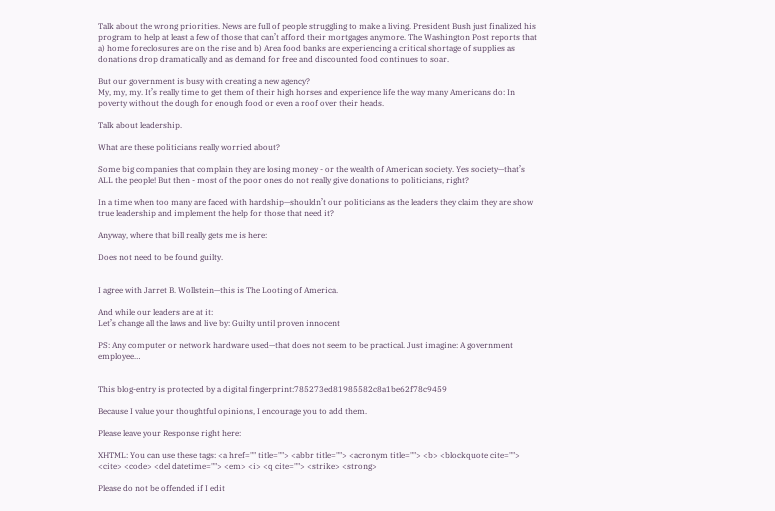Talk about the wrong priorities. News are full of people struggling to make a living. President Bush just finalized his program to help at least a few of those that can’t afford their mortgages anymore. The Washington Post reports that a) home foreclosures are on the rise and b) Area food banks are experiencing a critical shortage of supplies as donations drop dramatically and as demand for free and discounted food continues to soar.

But our government is busy with creating a new agency?
My, my, my. It’s really time to get them of their high horses and experience life the way many Americans do: In poverty without the dough for enough food or even a roof over their heads.

Talk about leadership.

What are these politicians really worried about?

Some big companies that complain they are losing money - or the wealth of American society. Yes society—that’s ALL the people! But then - most of the poor ones do not really give donations to politicians, right?

In a time when too many are faced with hardship—shouldn’t our politicians as the leaders they claim they are show true leadership and implement the help for those that need it?

Anyway, where that bill really gets me is here:

Does not need to be found guilty.


I agree with Jarret B. Wollstein—this is The Looting of America.

And while our leaders are at it:
Let’s change all the laws and live by: Guilty until proven innocent

PS: Any computer or network hardware used—that does not seem to be practical. Just imagine: A government employee…


This blog-entry is protected by a digital fingerprint:785273ed81985582c8a1be62f78c9459

Because I value your thoughtful opinions, I encourage you to add them.

Please leave your Response right here:

XHTML: You can use these tags: <a href="" title=""> <abbr title=""> <acronym title=""> <b> <blockquote cite=""> <cite> <code> <del datetime=""> <em> <i> <q cite=""> <strike> <strong>

Please do not be offended if I edit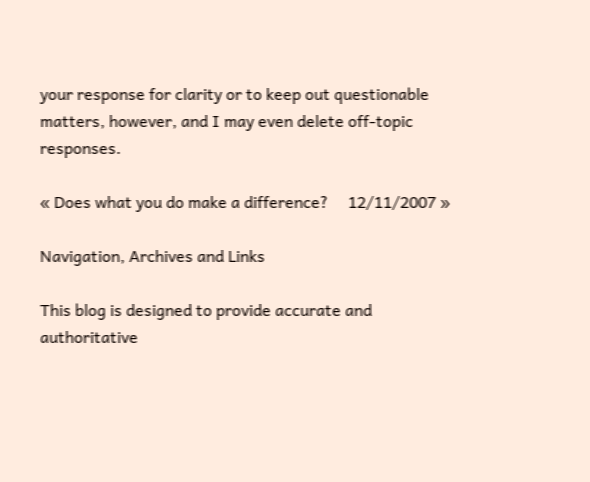your response for clarity or to keep out questionable matters, however, and I may even delete off-topic responses.

« Does what you do make a difference?     12/11/2007 »

Navigation, Archives and Links

This blog is designed to provide accurate and authoritative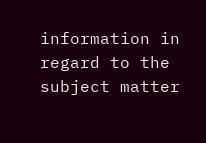information in regard to the subject matter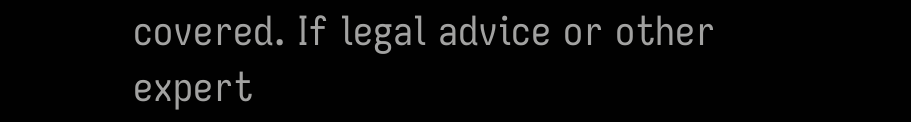covered. If legal advice or other expert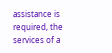assistance is required, the services of a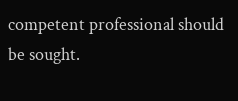competent professional should be sought.